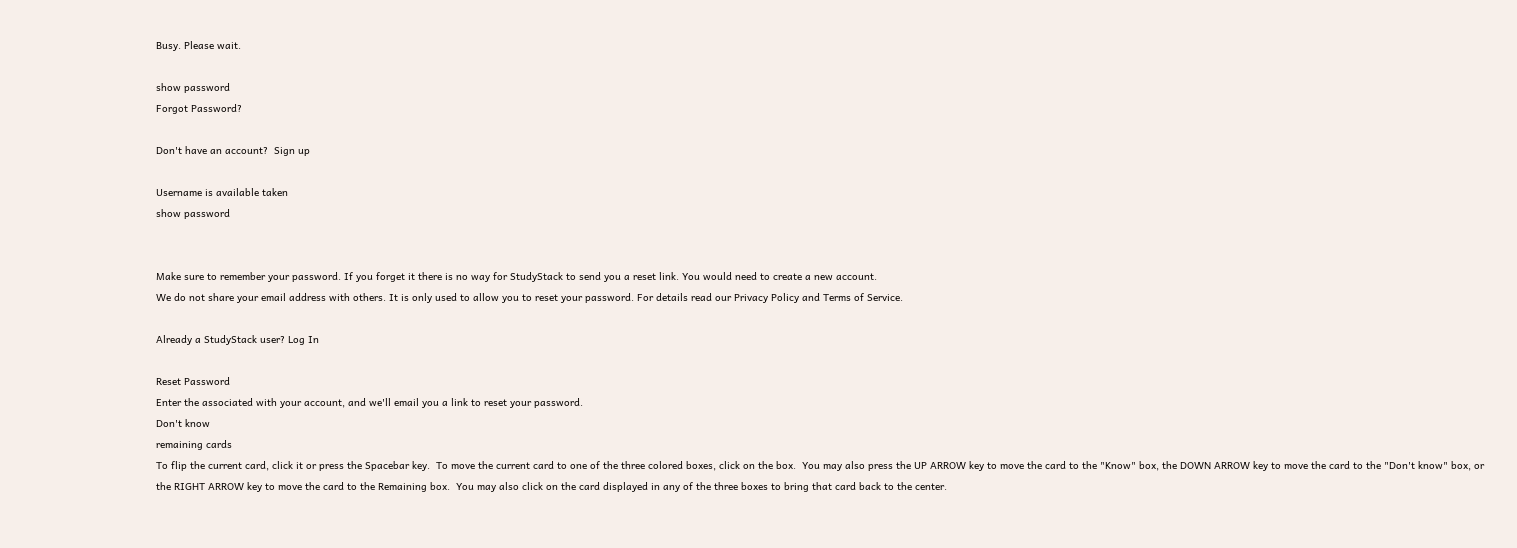Busy. Please wait.

show password
Forgot Password?

Don't have an account?  Sign up

Username is available taken
show password


Make sure to remember your password. If you forget it there is no way for StudyStack to send you a reset link. You would need to create a new account.
We do not share your email address with others. It is only used to allow you to reset your password. For details read our Privacy Policy and Terms of Service.

Already a StudyStack user? Log In

Reset Password
Enter the associated with your account, and we'll email you a link to reset your password.
Don't know
remaining cards
To flip the current card, click it or press the Spacebar key.  To move the current card to one of the three colored boxes, click on the box.  You may also press the UP ARROW key to move the card to the "Know" box, the DOWN ARROW key to move the card to the "Don't know" box, or the RIGHT ARROW key to move the card to the Remaining box.  You may also click on the card displayed in any of the three boxes to bring that card back to the center.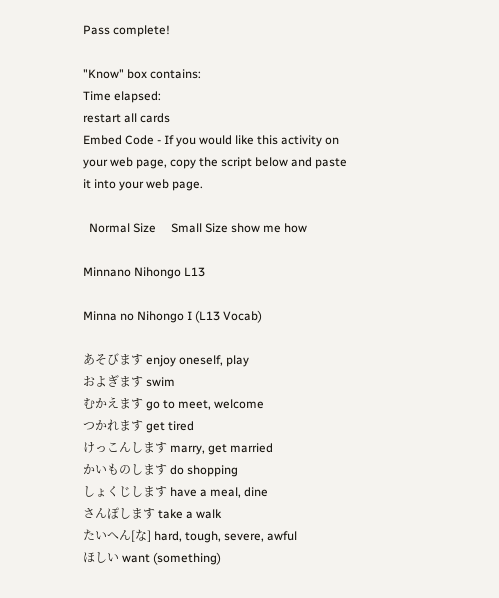Pass complete!

"Know" box contains:
Time elapsed:
restart all cards
Embed Code - If you would like this activity on your web page, copy the script below and paste it into your web page.

  Normal Size     Small Size show me how

Minnano Nihongo L13

Minna no Nihongo I (L13 Vocab)

あそびます enjoy oneself, play
およぎます swim
むかえます go to meet, welcome
つかれます get tired
けっこんします marry, get married
かいものします do shopping
しょくじします have a meal, dine
さんぽします take a walk
たいへん[な] hard, tough, severe, awful
ほしい want (something)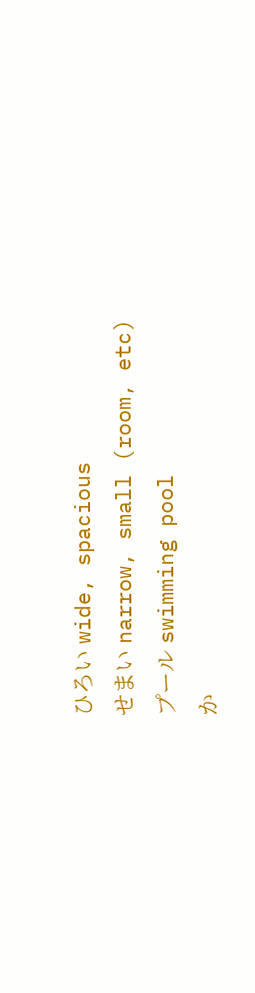ひろい wide, spacious
せまい narrow, small (room, etc)
プール swimming pool
か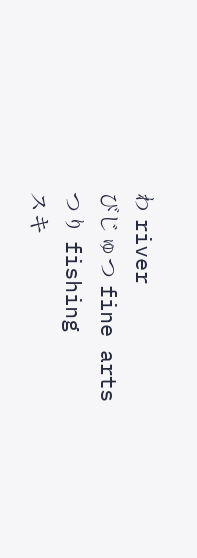わ river
びじゅつ fine arts
つり fishing
スキ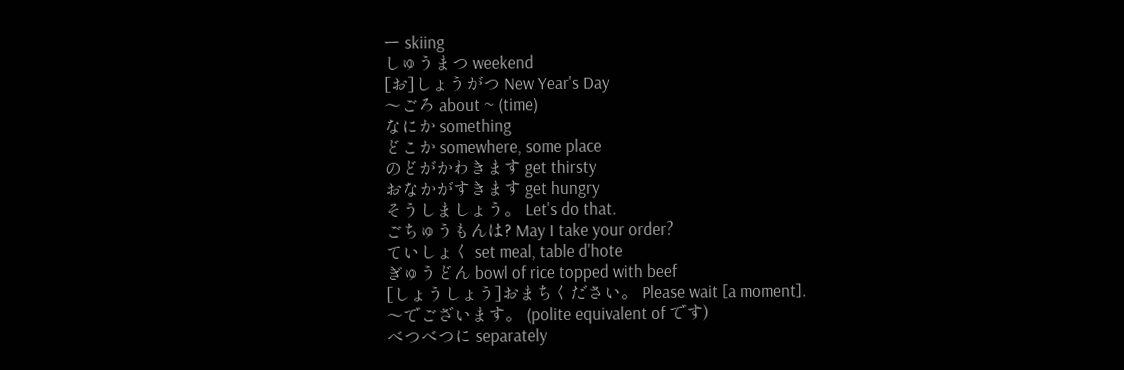ー skiing
しゅうまつ weekend
[お]しょうがつ New Year's Day
〜ごろ about ~ (time)
なにか something
どこか somewhere, some place
のどがかわきます get thirsty
おなかがすきます get hungry
そうしましょう。 Let's do that.
ごちゅうもんは? May I take your order?
ていしょく set meal, table d'hote
ぎゅうどん bowl of rice topped with beef
[しょうしょう]おまちください。 Please wait [a moment].
〜でございます。 (polite equivalent of です)
べつべつに separately